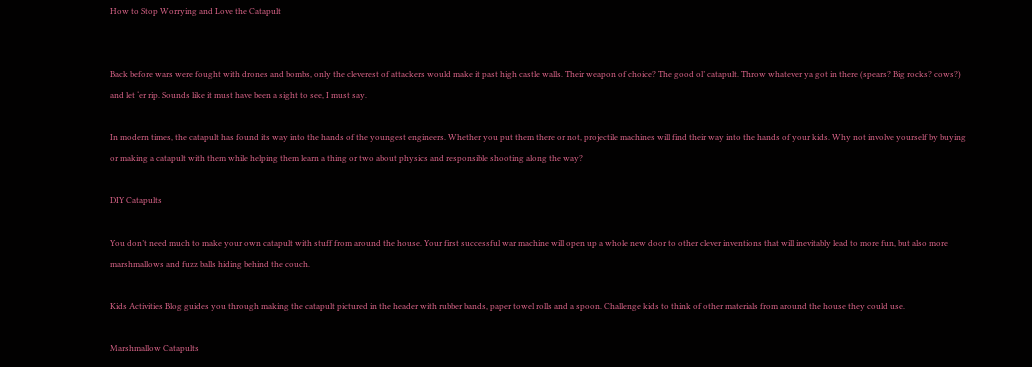How to Stop Worrying and Love the Catapult


Back before wars were fought with drones and bombs, only the cleverest of attackers would make it past high castle walls. Their weapon of choice? The good ol’ catapult. Throw whatever ya got in there (spears? Big rocks? cows?) and let ‘er rip. Sounds like it must have been a sight to see, I must say.

In modern times, the catapult has found its way into the hands of the youngest engineers. Whether you put them there or not, projectile machines will find their way into the hands of your kids. Why not involve yourself by buying or making a catapult with them while helping them learn a thing or two about physics and responsible shooting along the way?

DIY Catapults

You don’t need much to make your own catapult with stuff from around the house. Your first successful war machine will open up a whole new door to other clever inventions that will inevitably lead to more fun, but also more marshmallows and fuzz balls hiding behind the couch.

Kids Activities Blog guides you through making the catapult pictured in the header with rubber bands, paper towel rolls and a spoon. Challenge kids to think of other materials from around the house they could use.

Marshmallow Catapults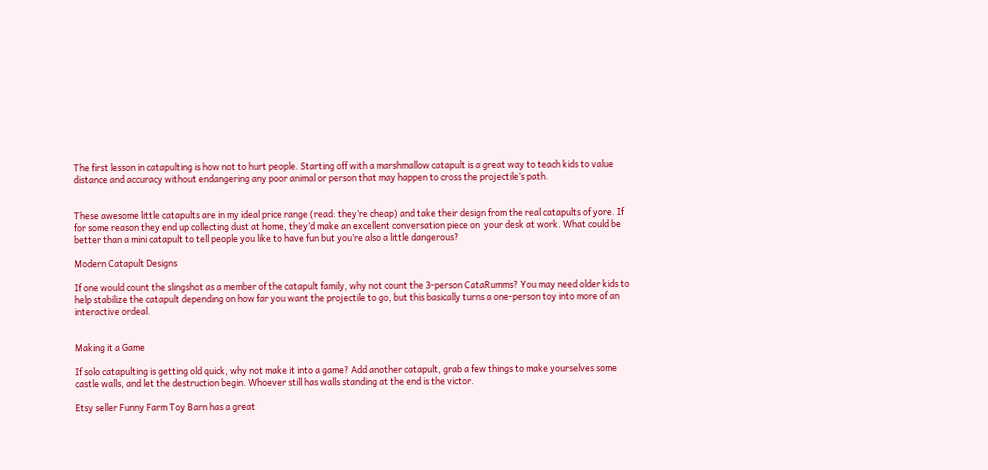The first lesson in catapulting is how not to hurt people. Starting off with a marshmallow catapult is a great way to teach kids to value distance and accuracy without endangering any poor animal or person that may happen to cross the projectile’s path.


These awesome little catapults are in my ideal price range (read: they’re cheap) and take their design from the real catapults of yore. If for some reason they end up collecting dust at home, they’d make an excellent conversation piece on  your desk at work. What could be better than a mini catapult to tell people you like to have fun but you’re also a little dangerous?

Modern Catapult Designs

If one would count the slingshot as a member of the catapult family, why not count the 3-person CataRumms? You may need older kids to help stabilize the catapult depending on how far you want the projectile to go, but this basically turns a one-person toy into more of an interactive ordeal.


Making it a Game

If solo catapulting is getting old quick, why not make it into a game? Add another catapult, grab a few things to make yourselves some castle walls, and let the destruction begin. Whoever still has walls standing at the end is the victor.

Etsy seller Funny Farm Toy Barn has a great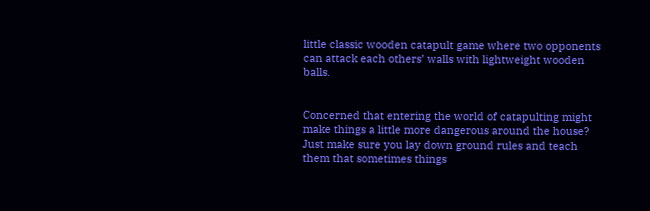little classic wooden catapult game where two opponents can attack each others’ walls with lightweight wooden balls.


Concerned that entering the world of catapulting might make things a little more dangerous around the house? Just make sure you lay down ground rules and teach them that sometimes things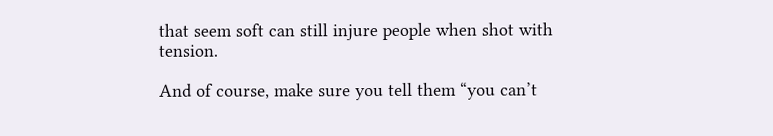that seem soft can still injure people when shot with tension.

And of course, make sure you tell them “you can’t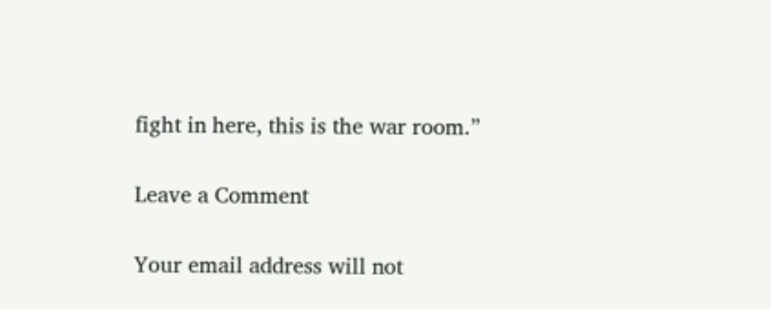fight in here, this is the war room.”

Leave a Comment

Your email address will not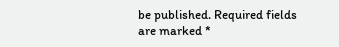be published. Required fields are marked *